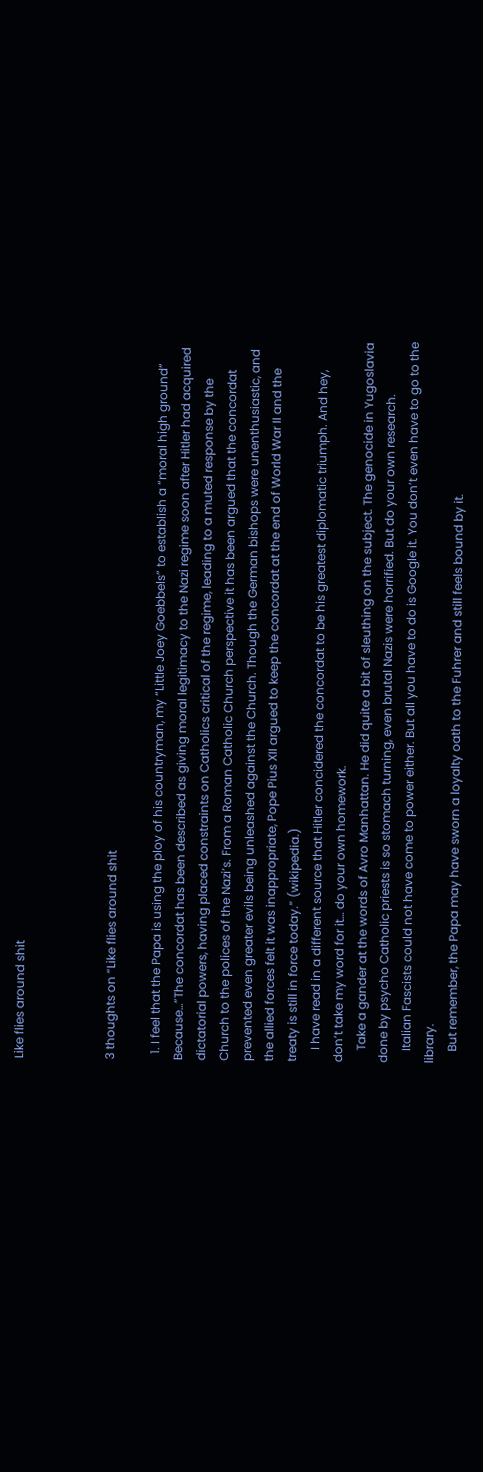Like flies around shit



3 thoughts on “Like flies around shit

  1. I feel that the Papa is using the ploy of his countryman, my “Little Joey Goebbels” to establish a “moral high ground” Because…”The concordat has been described as giving moral legitimacy to the Nazi regime soon after Hitler had acquired dictatorial powers, having placed constraints on Catholics critical of the regime, leading to a muted response by the Church to the polices of the Nazi’s. From a Roman Catholic Church perspective it has been argued that the concordat prevented even greater evils being unleashed against the Church. Though the German bishops were unenthusiastic, and the allied forces felt it was inappropriate, Pope Pius XII argued to keep the concordat at the end of World War II and the treaty is still in force today.” (wikipedia.)
    I have read in a different source that Hitler concidered the concordat to be his greatest diplomatic triumph. And hey, don’t take my word for it… do your own homework.
    Take a gander at the words of Avro Manhattan. He did quite a bit of sleuthing on the subject. The genocide in Yugoslavia done by psycho Catholic priests is so stomach turning, even brutal Nazis were horrified. But do your own research.
    Italian Fascists could not have come to power either. But all you have to do is Google it. You don’t even have to go to the library.
    But remember, the Papa may have sworn a loyalty oath to the Fuhrer and still feels bound by it.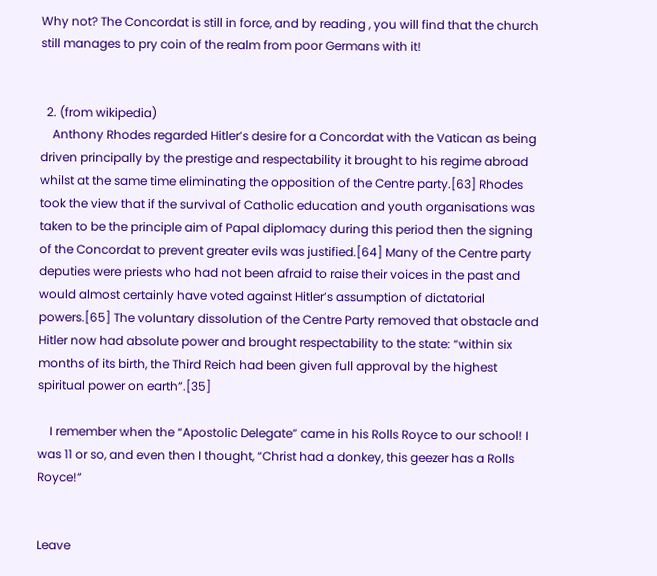Why not? The Concordat is still in force, and by reading , you will find that the church still manages to pry coin of the realm from poor Germans with it!


  2. (from wikipedia)
    Anthony Rhodes regarded Hitler’s desire for a Concordat with the Vatican as being driven principally by the prestige and respectability it brought to his regime abroad whilst at the same time eliminating the opposition of the Centre party.[63] Rhodes took the view that if the survival of Catholic education and youth organisations was taken to be the principle aim of Papal diplomacy during this period then the signing of the Concordat to prevent greater evils was justified.[64] Many of the Centre party deputies were priests who had not been afraid to raise their voices in the past and would almost certainly have voted against Hitler’s assumption of dictatorial powers.[65] The voluntary dissolution of the Centre Party removed that obstacle and Hitler now had absolute power and brought respectability to the state: “within six months of its birth, the Third Reich had been given full approval by the highest spiritual power on earth”.[35]

    I remember when the “Apostolic Delegate” came in his Rolls Royce to our school! I was 11 or so, and even then I thought, “Christ had a donkey, this geezer has a Rolls Royce!”


Leave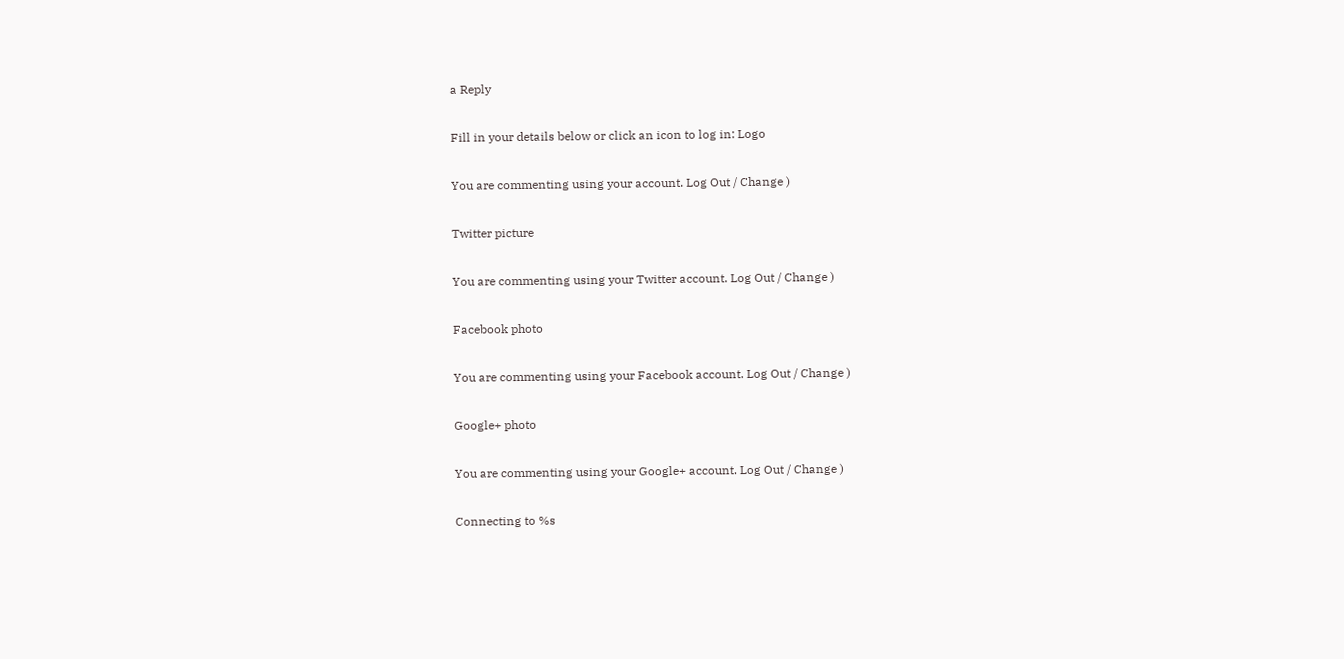a Reply

Fill in your details below or click an icon to log in: Logo

You are commenting using your account. Log Out / Change )

Twitter picture

You are commenting using your Twitter account. Log Out / Change )

Facebook photo

You are commenting using your Facebook account. Log Out / Change )

Google+ photo

You are commenting using your Google+ account. Log Out / Change )

Connecting to %s